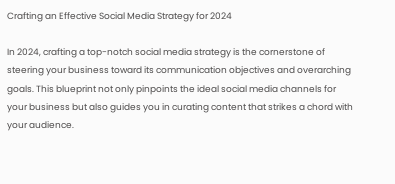Crafting an Effective Social Media Strategy for 2024

In 2024, crafting a top-notch social media strategy is the cornerstone of steering your business toward its communication objectives and overarching goals. This blueprint not only pinpoints the ideal social media channels for your business but also guides you in curating content that strikes a chord with your audience.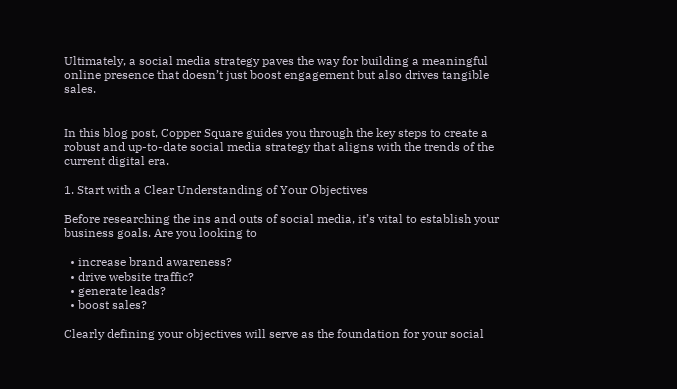Ultimately, a social media strategy paves the way for building a meaningful online presence that doesn’t just boost engagement but also drives tangible sales.


In this blog post, Copper Square guides you through the key steps to create a robust and up-to-date social media strategy that aligns with the trends of the current digital era.

1. Start with a Clear Understanding of Your Objectives

Before researching the ins and outs of social media, it’s vital to establish your business goals. Are you looking to

  • increase brand awareness?
  • drive website traffic?
  • generate leads?
  • boost sales?

Clearly defining your objectives will serve as the foundation for your social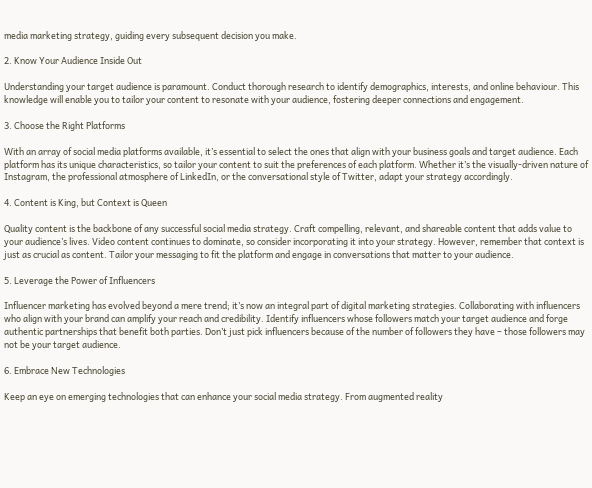media marketing strategy, guiding every subsequent decision you make.

2. Know Your Audience Inside Out

Understanding your target audience is paramount. Conduct thorough research to identify demographics, interests, and online behaviour. This knowledge will enable you to tailor your content to resonate with your audience, fostering deeper connections and engagement.

3. Choose the Right Platforms

With an array of social media platforms available, it’s essential to select the ones that align with your business goals and target audience. Each platform has its unique characteristics, so tailor your content to suit the preferences of each platform. Whether it’s the visually-driven nature of Instagram, the professional atmosphere of LinkedIn, or the conversational style of Twitter, adapt your strategy accordingly.

4. Content is King, but Context is Queen

Quality content is the backbone of any successful social media strategy. Craft compelling, relevant, and shareable content that adds value to your audience’s lives. Video content continues to dominate, so consider incorporating it into your strategy. However, remember that context is just as crucial as content. Tailor your messaging to fit the platform and engage in conversations that matter to your audience.

5. Leverage the Power of Influencers

Influencer marketing has evolved beyond a mere trend; it’s now an integral part of digital marketing strategies. Collaborating with influencers who align with your brand can amplify your reach and credibility. Identify influencers whose followers match your target audience and forge authentic partnerships that benefit both parties. Don’t just pick influencers because of the number of followers they have – those followers may not be your target audience.

6. Embrace New Technologies

Keep an eye on emerging technologies that can enhance your social media strategy. From augmented reality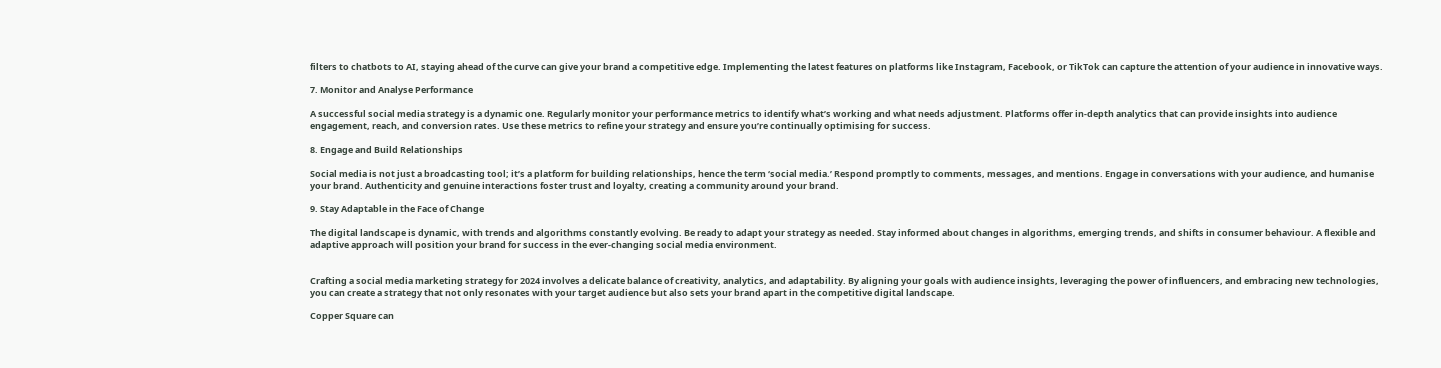filters to chatbots to AI, staying ahead of the curve can give your brand a competitive edge. Implementing the latest features on platforms like Instagram, Facebook, or TikTok can capture the attention of your audience in innovative ways.

7. Monitor and Analyse Performance

A successful social media strategy is a dynamic one. Regularly monitor your performance metrics to identify what’s working and what needs adjustment. Platforms offer in-depth analytics that can provide insights into audience engagement, reach, and conversion rates. Use these metrics to refine your strategy and ensure you’re continually optimising for success.

8. Engage and Build Relationships

Social media is not just a broadcasting tool; it’s a platform for building relationships, hence the term ‘social media.’ Respond promptly to comments, messages, and mentions. Engage in conversations with your audience, and humanise your brand. Authenticity and genuine interactions foster trust and loyalty, creating a community around your brand.

9. Stay Adaptable in the Face of Change

The digital landscape is dynamic, with trends and algorithms constantly evolving. Be ready to adapt your strategy as needed. Stay informed about changes in algorithms, emerging trends, and shifts in consumer behaviour. A flexible and adaptive approach will position your brand for success in the ever-changing social media environment.


Crafting a social media marketing strategy for 2024 involves a delicate balance of creativity, analytics, and adaptability. By aligning your goals with audience insights, leveraging the power of influencers, and embracing new technologies, you can create a strategy that not only resonates with your target audience but also sets your brand apart in the competitive digital landscape.

Copper Square can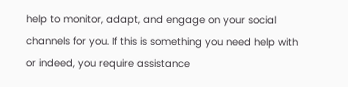help to monitor, adapt, and engage on your social channels for you. If this is something you need help with or indeed, you require assistance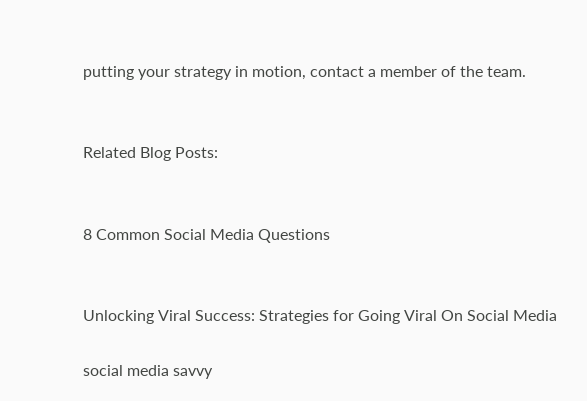putting your strategy in motion, contact a member of the team.


Related Blog Posts:


8 Common Social Media Questions


Unlocking Viral Success: Strategies for Going Viral On Social Media

social media savvy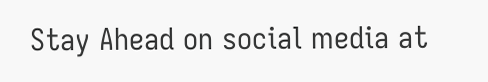Stay Ahead on social media at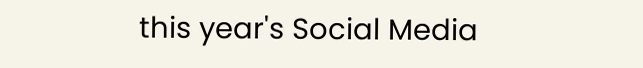this year's Social Media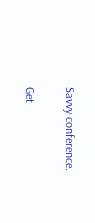Savvy conference.

Get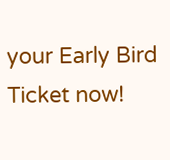your Early Bird Ticket now!